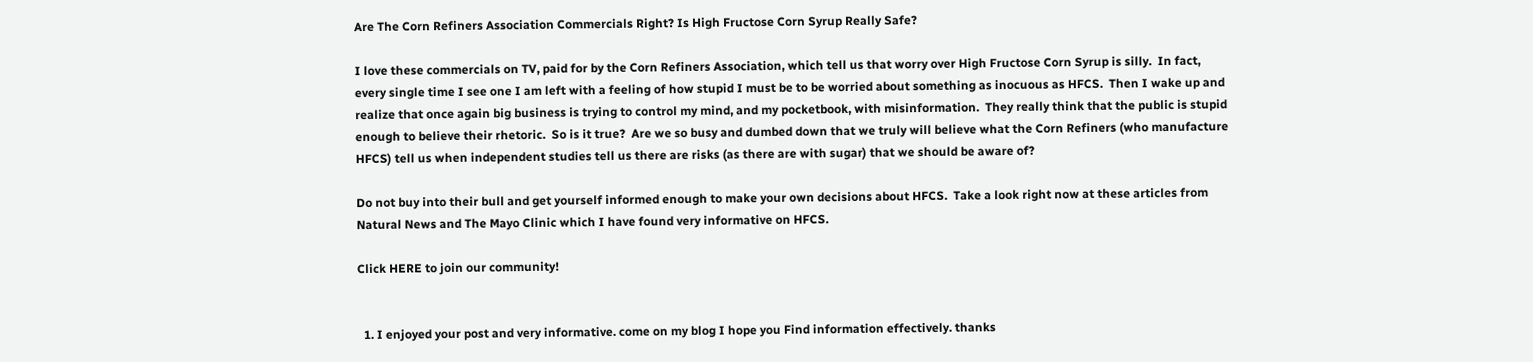Are The Corn Refiners Association Commercials Right? Is High Fructose Corn Syrup Really Safe?

I love these commercials on TV, paid for by the Corn Refiners Association, which tell us that worry over High Fructose Corn Syrup is silly.  In fact, every single time I see one I am left with a feeling of how stupid I must be to be worried about something as inocuous as HFCS.  Then I wake up and realize that once again big business is trying to control my mind, and my pocketbook, with misinformation.  They really think that the public is stupid enough to believe their rhetoric.  So is it true?  Are we so busy and dumbed down that we truly will believe what the Corn Refiners (who manufacture HFCS) tell us when independent studies tell us there are risks (as there are with sugar) that we should be aware of?

Do not buy into their bull and get yourself informed enough to make your own decisions about HFCS.  Take a look right now at these articles from Natural News and The Mayo Clinic which I have found very informative on HFCS.

Click HERE to join our community!


  1. I enjoyed your post and very informative. come on my blog I hope you Find information effectively. thanks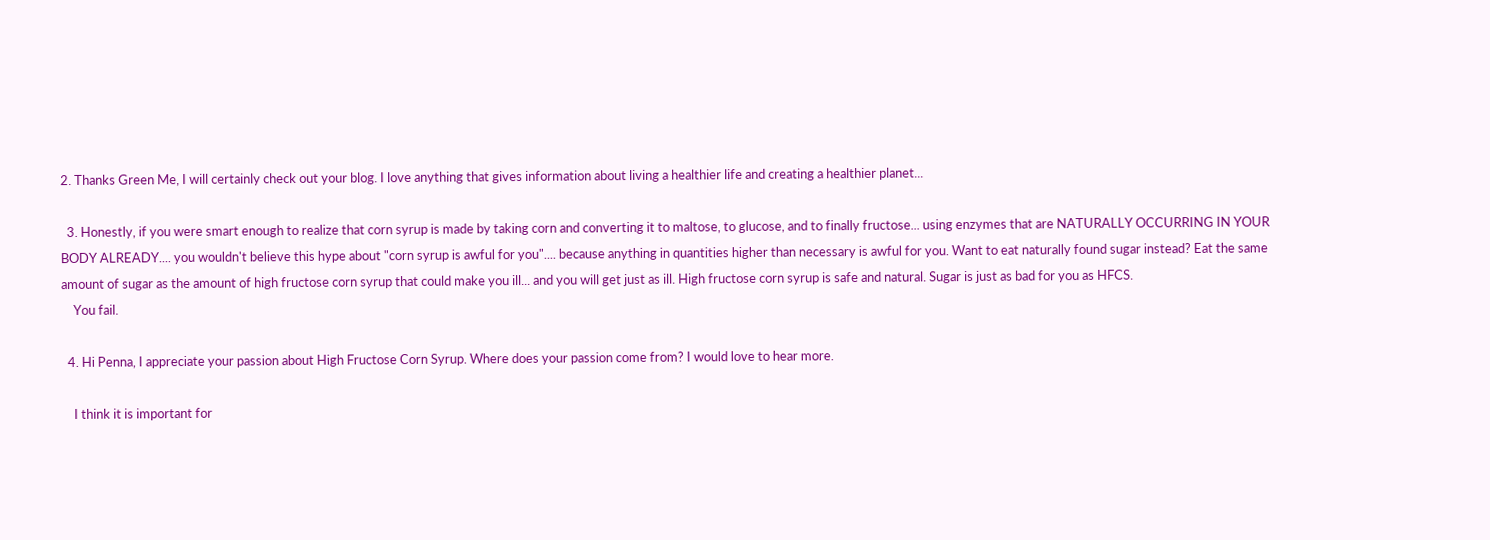2. Thanks Green Me, I will certainly check out your blog. I love anything that gives information about living a healthier life and creating a healthier planet...

  3. Honestly, if you were smart enough to realize that corn syrup is made by taking corn and converting it to maltose, to glucose, and to finally fructose... using enzymes that are NATURALLY OCCURRING IN YOUR BODY ALREADY.... you wouldn't believe this hype about "corn syrup is awful for you".... because anything in quantities higher than necessary is awful for you. Want to eat naturally found sugar instead? Eat the same amount of sugar as the amount of high fructose corn syrup that could make you ill... and you will get just as ill. High fructose corn syrup is safe and natural. Sugar is just as bad for you as HFCS.
    You fail.

  4. Hi Penna, I appreciate your passion about High Fructose Corn Syrup. Where does your passion come from? I would love to hear more.

    I think it is important for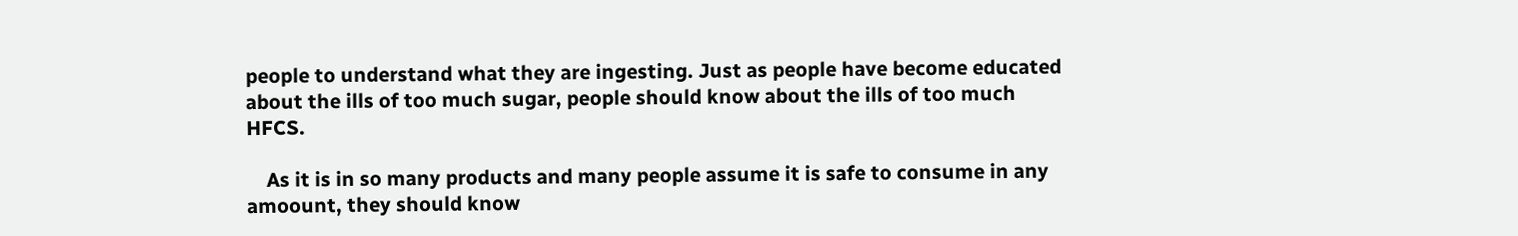people to understand what they are ingesting. Just as people have become educated about the ills of too much sugar, people should know about the ills of too much HFCS.

    As it is in so many products and many people assume it is safe to consume in any amoount, they should know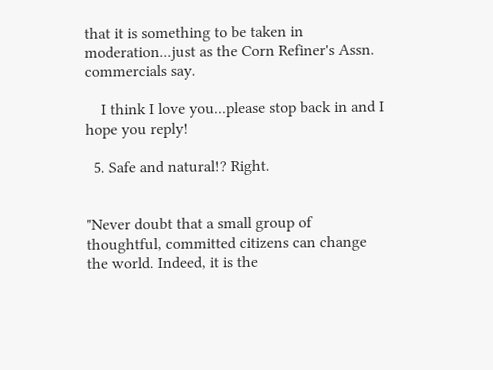that it is something to be taken in moderation...just as the Corn Refiner's Assn. commercials say.

    I think I love you...please stop back in and I hope you reply!

  5. Safe and natural!? Right.


"Never doubt that a small group of thoughtful, committed citizens can change the world. Indeed, it is the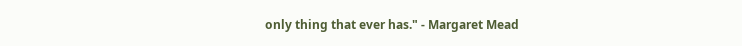only thing that ever has." - Margaret Mead